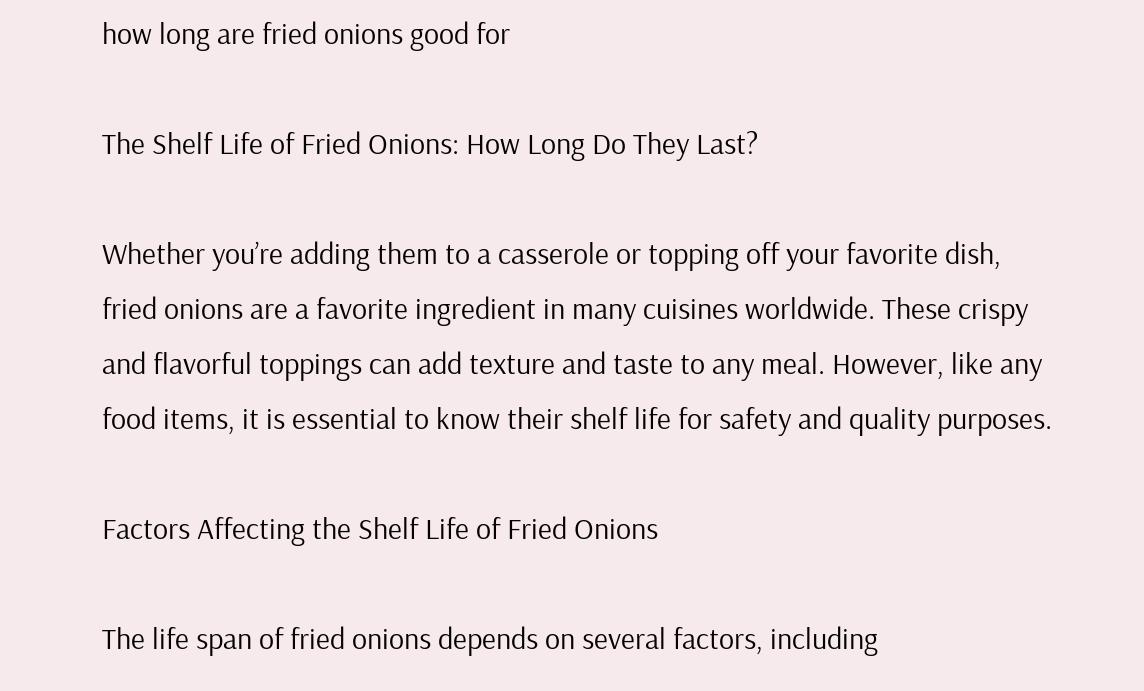how long are fried onions good for

The Shelf Life of Fried Onions: How Long Do They Last?

Whether you’re adding them to a casserole or topping off your favorite dish, fried onions are a favorite ingredient in many cuisines worldwide. These crispy and flavorful toppings can add texture and taste to any meal. However, like any food items, it is essential to know their shelf life for safety and quality purposes.

Factors Affecting the Shelf Life of Fried Onions

The life span of fried onions depends on several factors, including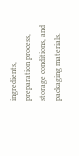ingredients, preparation process, storage conditions, and packaging materials.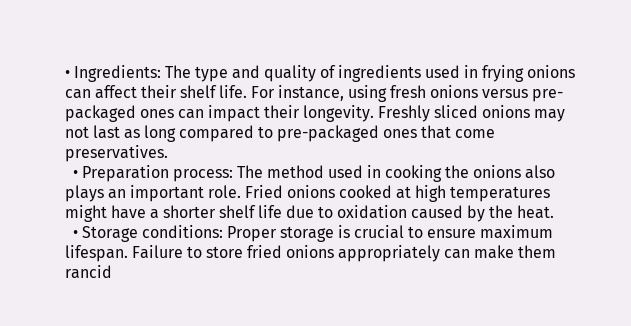• Ingredients: The type and quality of ingredients used in frying onions can affect their shelf life. For instance, using fresh onions versus pre-packaged ones can impact their longevity. Freshly sliced onions may not last as long compared to pre-packaged ones that come preservatives.
  • Preparation process: The method used in cooking the onions also plays an important role. Fried onions cooked at high temperatures might have a shorter shelf life due to oxidation caused by the heat.
  • Storage conditions: Proper storage is crucial to ensure maximum lifespan. Failure to store fried onions appropriately can make them rancid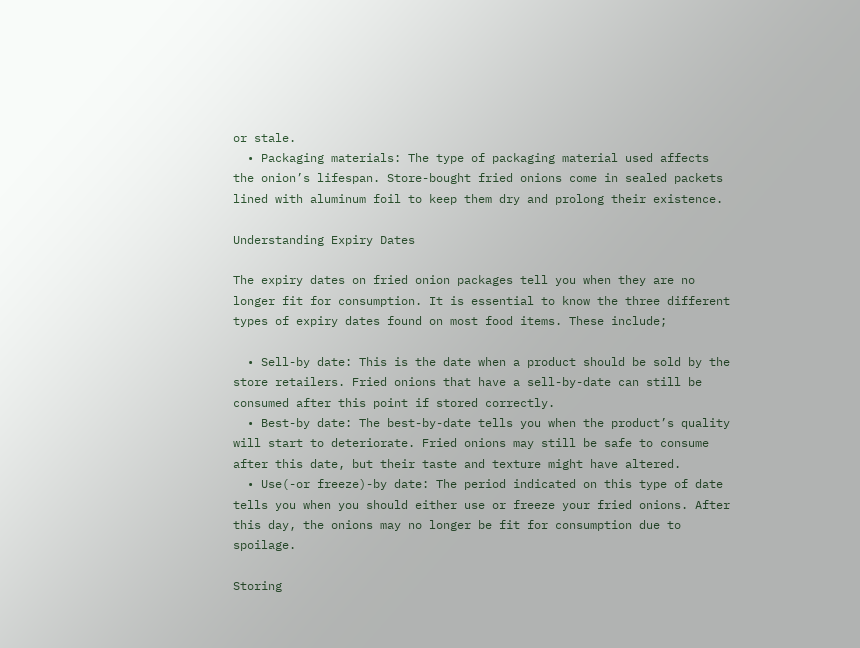or stale.
  • Packaging materials: The type of packaging material used affects the onion’s lifespan. Store-bought fried onions come in sealed packets lined with aluminum foil to keep them dry and prolong their existence.

Understanding Expiry Dates

The expiry dates on fried onion packages tell you when they are no longer fit for consumption. It is essential to know the three different types of expiry dates found on most food items. These include;

  • Sell-by date: This is the date when a product should be sold by the store retailers. Fried onions that have a sell-by-date can still be consumed after this point if stored correctly.
  • Best-by date: The best-by-date tells you when the product’s quality will start to deteriorate. Fried onions may still be safe to consume after this date, but their taste and texture might have altered.
  • Use(-or freeze)-by date: The period indicated on this type of date tells you when you should either use or freeze your fried onions. After this day, the onions may no longer be fit for consumption due to spoilage.

Storing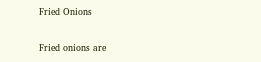Fried Onions

Fried onions are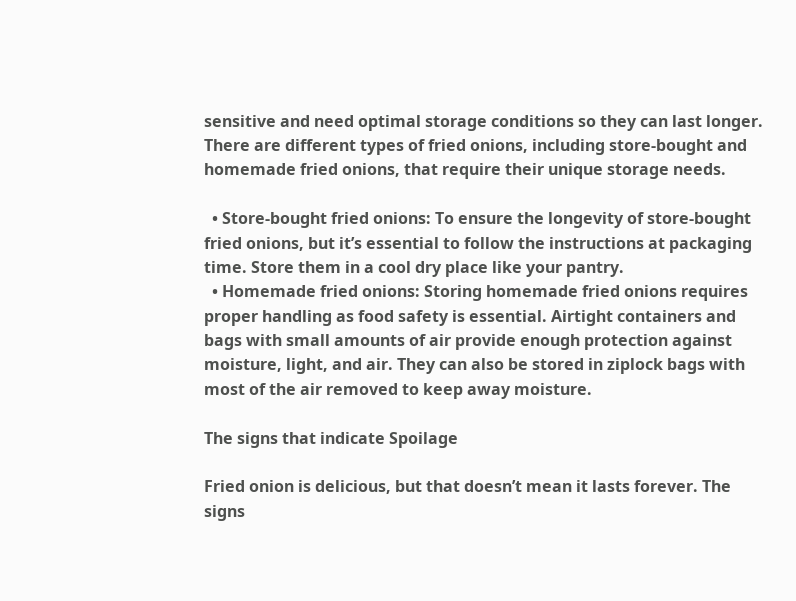sensitive and need optimal storage conditions so they can last longer. There are different types of fried onions, including store-bought and homemade fried onions, that require their unique storage needs.

  • Store-bought fried onions: To ensure the longevity of store-bought fried onions, but it’s essential to follow the instructions at packaging time. Store them in a cool dry place like your pantry.
  • Homemade fried onions: Storing homemade fried onions requires proper handling as food safety is essential. Airtight containers and bags with small amounts of air provide enough protection against moisture, light, and air. They can also be stored in ziplock bags with most of the air removed to keep away moisture.

The signs that indicate Spoilage

Fried onion is delicious, but that doesn’t mean it lasts forever. The signs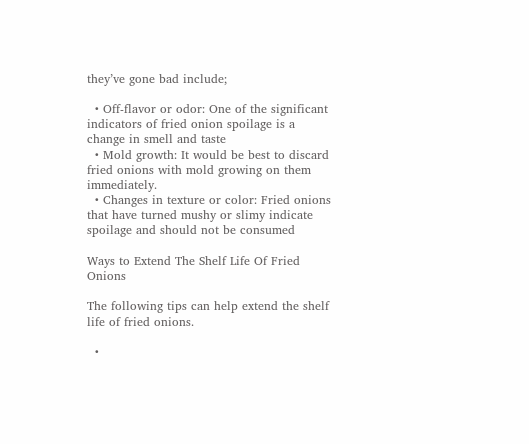they’ve gone bad include;

  • Off-flavor or odor: One of the significant indicators of fried onion spoilage is a change in smell and taste
  • Mold growth: It would be best to discard fried onions with mold growing on them immediately.
  • Changes in texture or color: Fried onions that have turned mushy or slimy indicate spoilage and should not be consumed

Ways to Extend The Shelf Life Of Fried Onions

The following tips can help extend the shelf life of fried onions.

  •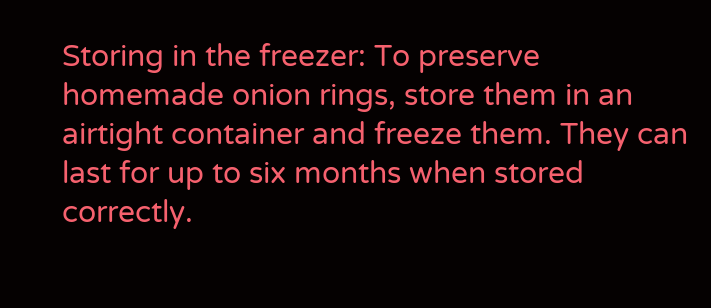Storing in the freezer: To preserve homemade onion rings, store them in an airtight container and freeze them. They can last for up to six months when stored correctly.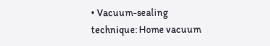• Vacuum-sealing technique: Home vacuum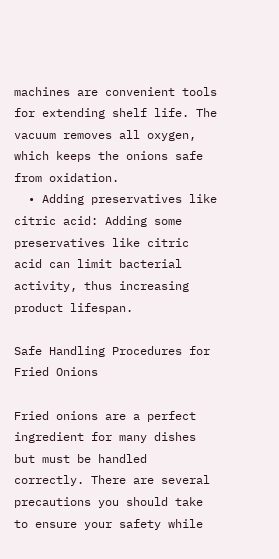machines are convenient tools for extending shelf life. The vacuum removes all oxygen, which keeps the onions safe from oxidation.
  • Adding preservatives like citric acid: Adding some preservatives like citric acid can limit bacterial activity, thus increasing product lifespan.

Safe Handling Procedures for Fried Onions

Fried onions are a perfect ingredient for many dishes but must be handled correctly. There are several precautions you should take to ensure your safety while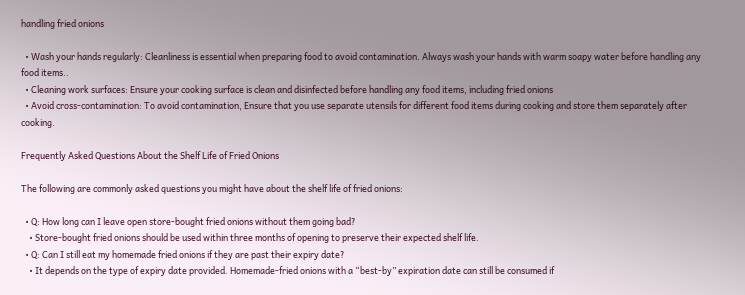handling fried onions

  • Wash your hands regularly: Cleanliness is essential when preparing food to avoid contamination. Always wash your hands with warm soapy water before handling any food items..
  • Cleaning work surfaces: Ensure your cooking surface is clean and disinfected before handling any food items, including fried onions
  • Avoid cross-contamination: To avoid contamination, Ensure that you use separate utensils for different food items during cooking and store them separately after cooking.

Frequently Asked Questions About the Shelf Life of Fried Onions

The following are commonly asked questions you might have about the shelf life of fried onions:

  • Q: How long can I leave open store-bought fried onions without them going bad?
    • Store-bought fried onions should be used within three months of opening to preserve their expected shelf life.
  • Q: Can I still eat my homemade fried onions if they are past their expiry date?
    • It depends on the type of expiry date provided. Homemade-fried onions with a “best-by” expiration date can still be consumed if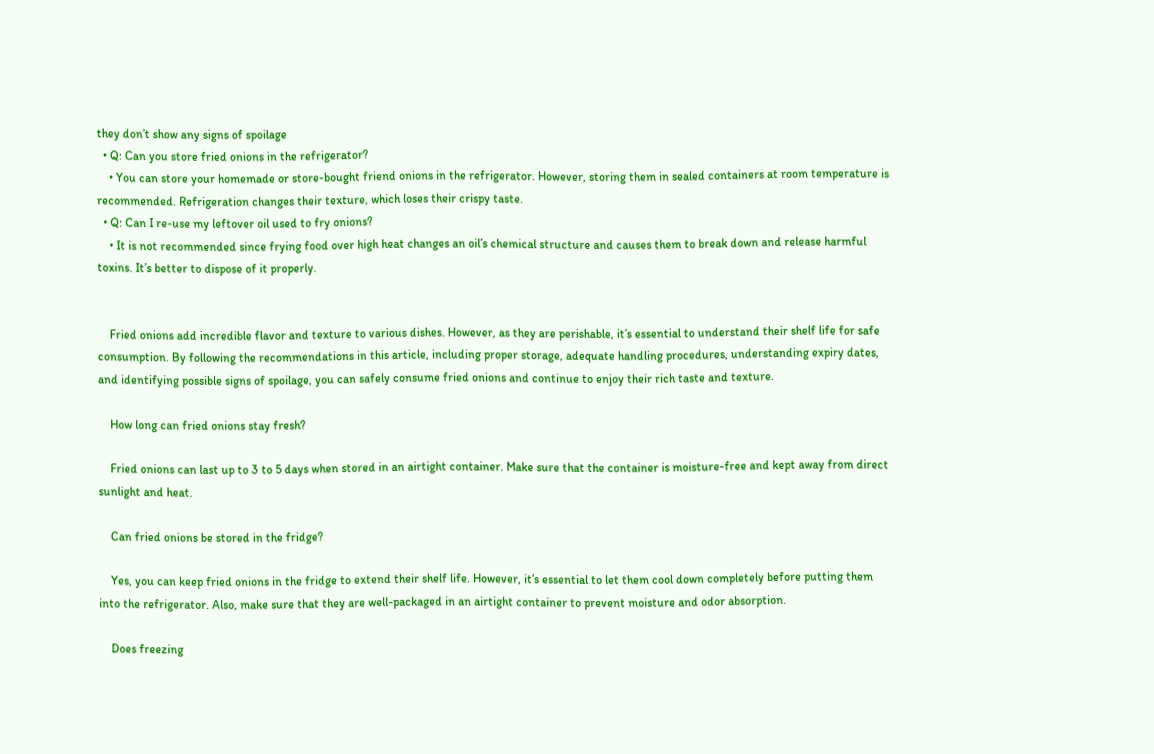they don’t show any signs of spoilage
  • Q: Can you store fried onions in the refrigerator?
    • You can store your homemade or store-bought friend onions in the refrigerator. However, storing them in sealed containers at room temperature is recommended. Refrigeration changes their texture, which loses their crispy taste.
  • Q: Can I re-use my leftover oil used to fry onions?
    • It is not recommended since frying food over high heat changes an oil’s chemical structure and causes them to break down and release harmful toxins. It’s better to dispose of it properly.


    Fried onions add incredible flavor and texture to various dishes. However, as they are perishable, it’s essential to understand their shelf life for safe consumption. By following the recommendations in this article, including proper storage, adequate handling procedures, understanding expiry dates, and identifying possible signs of spoilage, you can safely consume fried onions and continue to enjoy their rich taste and texture.

    How long can fried onions stay fresh?

    Fried onions can last up to 3 to 5 days when stored in an airtight container. Make sure that the container is moisture-free and kept away from direct sunlight and heat.

    Can fried onions be stored in the fridge?

    Yes, you can keep fried onions in the fridge to extend their shelf life. However, it’s essential to let them cool down completely before putting them into the refrigerator. Also, make sure that they are well-packaged in an airtight container to prevent moisture and odor absorption.

    Does freezing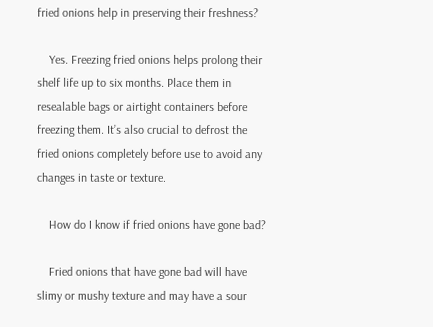fried onions help in preserving their freshness?

    Yes. Freezing fried onions helps prolong their shelf life up to six months. Place them in resealable bags or airtight containers before freezing them. It’s also crucial to defrost the fried onions completely before use to avoid any changes in taste or texture.

    How do I know if fried onions have gone bad?

    Fried onions that have gone bad will have slimy or mushy texture and may have a sour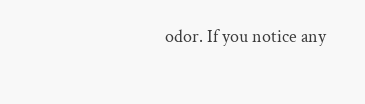odor. If you notice any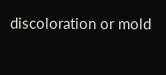discoloration or mold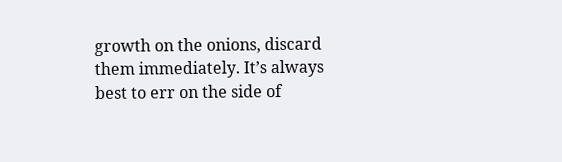growth on the onions, discard them immediately. It’s always best to err on the side of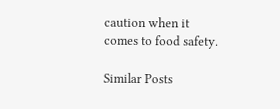caution when it comes to food safety.

Similar Posts